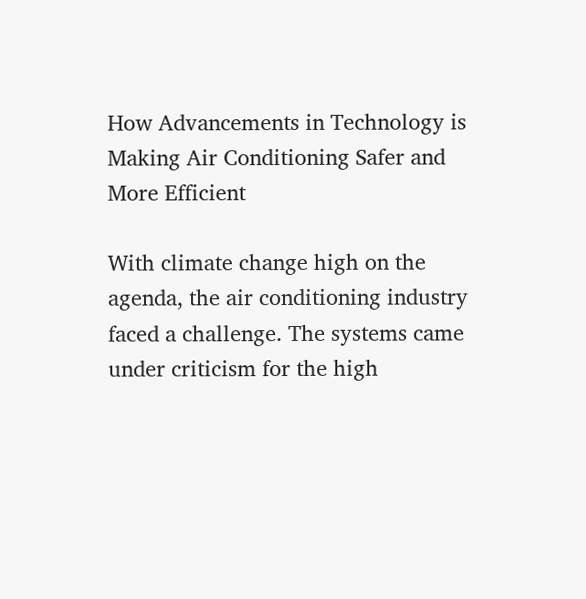How Advancements in Technology is Making Air Conditioning Safer and More Efficient

With climate change high on the agenda, the air conditioning industry faced a challenge. The systems came under criticism for the high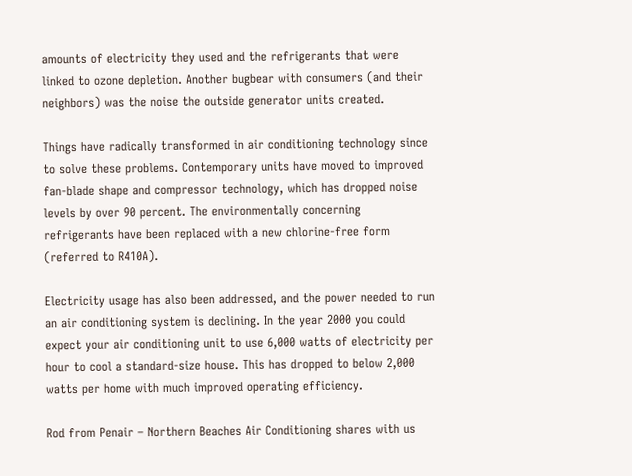amounts of electricity they used and the refrigerants that were linked to ozone depletion. Another bugbear with consumers (and their neighbors) was the noise the outside generator units created.

Things have radically transformed in air conditioning technology since to solve these problems. Contemporary units have moved to improved fan-blade shape and compressor technology, which has dropped noise levels by over 90 percent. The environmentally concerning refrigerants have been replaced with a new chlorine-free form (referred to R410A).

Electricity usage has also been addressed, and the power needed to run an air conditioning system is declining. In the year 2000 you could expect your air conditioning unit to use 6,000 watts of electricity per hour to cool a standard-size house. This has dropped to below 2,000 watts per home with much improved operating efficiency.

Rod from Penair – Northern Beaches Air Conditioning shares with us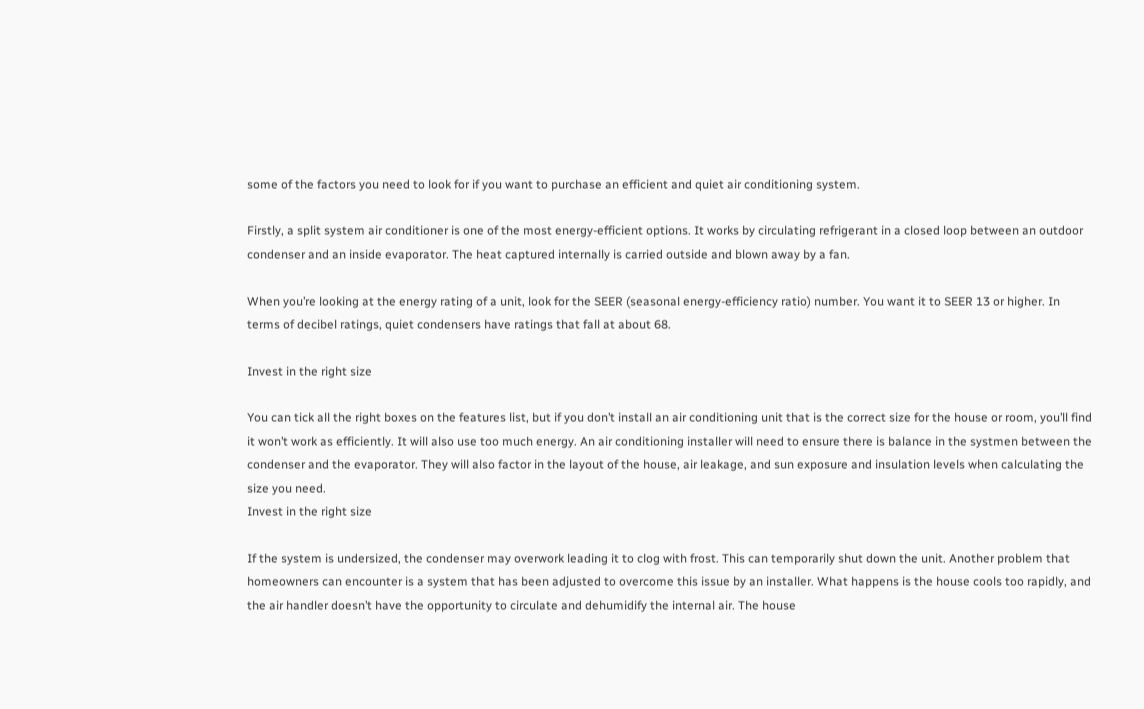some of the factors you need to look for if you want to purchase an efficient and quiet air conditioning system.

Firstly, a split system air conditioner is one of the most energy-efficient options. It works by circulating refrigerant in a closed loop between an outdoor condenser and an inside evaporator. The heat captured internally is carried outside and blown away by a fan.

When you’re looking at the energy rating of a unit, look for the SEER (seasonal energy-efficiency ratio) number. You want it to SEER 13 or higher. In terms of decibel ratings, quiet condensers have ratings that fall at about 68.

Invest in the right size

You can tick all the right boxes on the features list, but if you don’t install an air conditioning unit that is the correct size for the house or room, you’ll find it won’t work as efficiently. It will also use too much energy. An air conditioning installer will need to ensure there is balance in the systmen between the condenser and the evaporator. They will also factor in the layout of the house, air leakage, and sun exposure and insulation levels when calculating the size you need.
Invest in the right size

If the system is undersized, the condenser may overwork leading it to clog with frost. This can temporarily shut down the unit. Another problem that homeowners can encounter is a system that has been adjusted to overcome this issue by an installer. What happens is the house cools too rapidly, and the air handler doesn’t have the opportunity to circulate and dehumidify the internal air. The house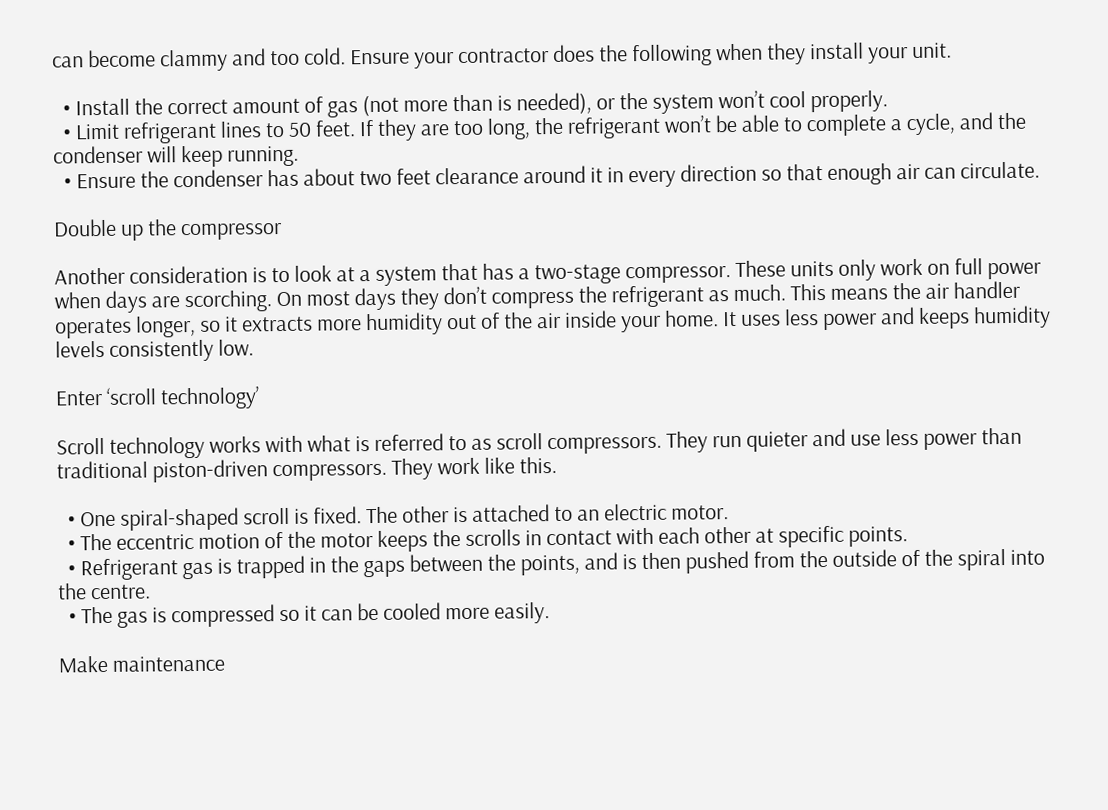can become clammy and too cold. Ensure your contractor does the following when they install your unit.

  • Install the correct amount of gas (not more than is needed), or the system won’t cool properly.
  • Limit refrigerant lines to 50 feet. If they are too long, the refrigerant won’t be able to complete a cycle, and the condenser will keep running.
  • Ensure the condenser has about two feet clearance around it in every direction so that enough air can circulate.

Double up the compressor

Another consideration is to look at a system that has a two-stage compressor. These units only work on full power when days are scorching. On most days they don’t compress the refrigerant as much. This means the air handler operates longer, so it extracts more humidity out of the air inside your home. It uses less power and keeps humidity levels consistently low.

Enter ‘scroll technology’

Scroll technology works with what is referred to as scroll compressors. They run quieter and use less power than traditional piston-driven compressors. They work like this.

  • One spiral-shaped scroll is fixed. The other is attached to an electric motor.
  • The eccentric motion of the motor keeps the scrolls in contact with each other at specific points.
  • Refrigerant gas is trapped in the gaps between the points, and is then pushed from the outside of the spiral into the centre.
  • The gas is compressed so it can be cooled more easily.

Make maintenance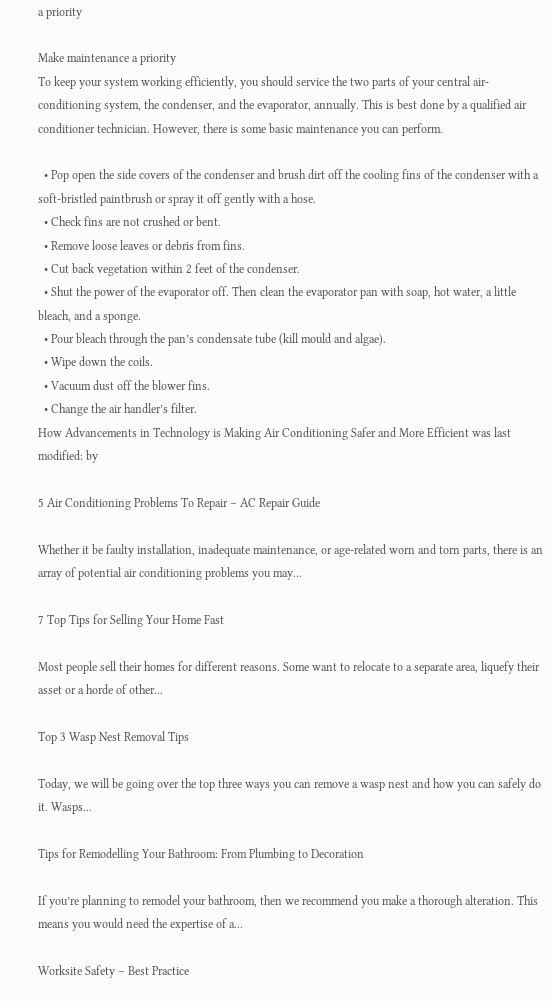a priority

Make maintenance a priority
To keep your system working efficiently, you should service the two parts of your central air-conditioning system, the condenser, and the evaporator, annually. This is best done by a qualified air conditioner technician. However, there is some basic maintenance you can perform.

  • Pop open the side covers of the condenser and brush dirt off the cooling fins of the condenser with a soft-bristled paintbrush or spray it off gently with a hose.
  • Check fins are not crushed or bent.
  • Remove loose leaves or debris from fins.
  • Cut back vegetation within 2 feet of the condenser.
  • Shut the power of the evaporator off. Then clean the evaporator pan with soap, hot water, a little bleach, and a sponge.
  • Pour bleach through the pan’s condensate tube (kill mould and algae).
  • Wipe down the coils.
  • Vacuum dust off the blower fins.
  • Change the air handler’s filter.
How Advancements in Technology is Making Air Conditioning Safer and More Efficient was last modified: by

5 Air Conditioning Problems To Repair – AC Repair Guide

Whether it be faulty installation, inadequate maintenance, or age-related worn and torn parts, there is an array of potential air conditioning problems you may...

7 Top Tips for Selling Your Home Fast

Most people sell their homes for different reasons. Some want to relocate to a separate area, liquefy their asset or a horde of other...

Top 3 Wasp Nest Removal Tips

Today, we will be going over the top three ways you can remove a wasp nest and how you can safely do it. Wasps...

Tips for Remodelling Your Bathroom: From Plumbing to Decoration

If you’re planning to remodel your bathroom, then we recommend you make a thorough alteration. This means you would need the expertise of a...

Worksite Safety – Best Practice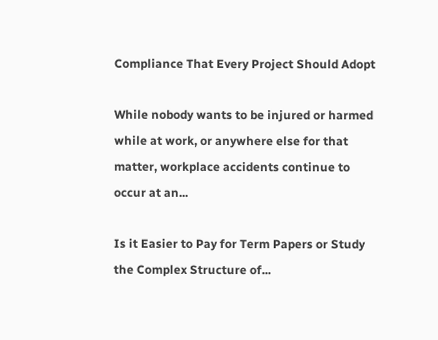Compliance That Every Project Should Adopt

While nobody wants to be injured or harmed while at work, or anywhere else for that matter, workplace accidents continue to occur at an...

Is it Easier to Pay for Term Papers or Study the Complex Structure of...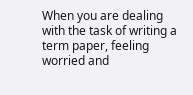When you are dealing with the task of writing a term paper, feeling worried and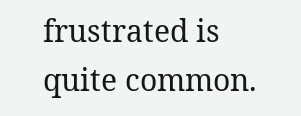frustrated is quite common.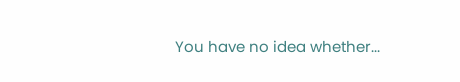You have no idea whether...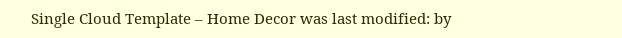Single Cloud Template – Home Decor was last modified: by